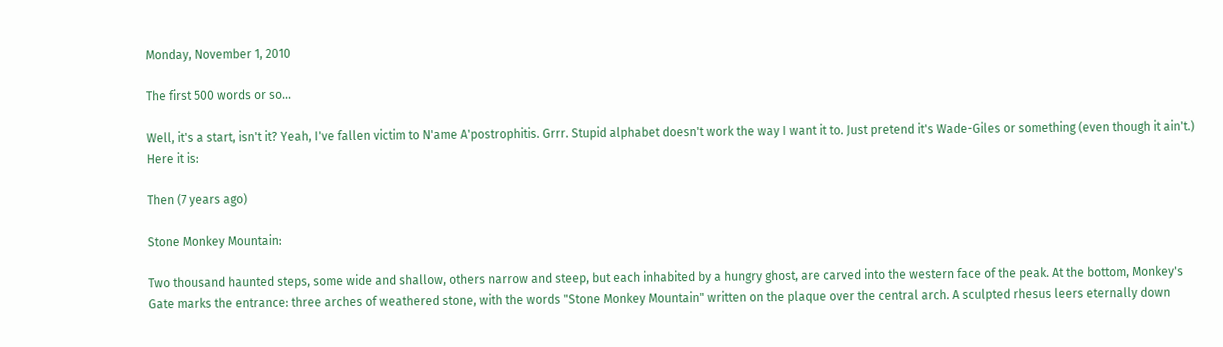Monday, November 1, 2010

The first 500 words or so...

Well, it's a start, isn't it? Yeah, I've fallen victim to N'ame A'postrophitis. Grrr. Stupid alphabet doesn't work the way I want it to. Just pretend it's Wade-Giles or something (even though it ain't.) Here it is:

Then (7 years ago)

Stone Monkey Mountain:

Two thousand haunted steps, some wide and shallow, others narrow and steep, but each inhabited by a hungry ghost, are carved into the western face of the peak. At the bottom, Monkey's Gate marks the entrance: three arches of weathered stone, with the words "Stone Monkey Mountain" written on the plaque over the central arch. A sculpted rhesus leers eternally down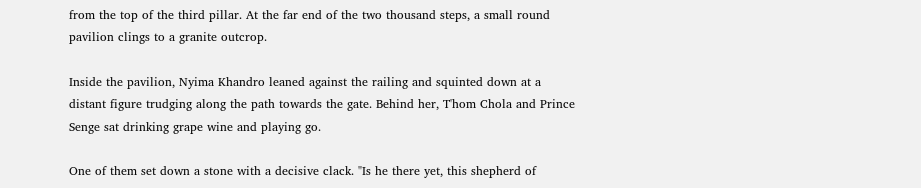from the top of the third pillar. At the far end of the two thousand steps, a small round pavilion clings to a granite outcrop.

Inside the pavilion, Nyima Khandro leaned against the railing and squinted down at a distant figure trudging along the path towards the gate. Behind her, T'hom Chola and Prince Senge sat drinking grape wine and playing go.

One of them set down a stone with a decisive clack. "Is he there yet, this shepherd of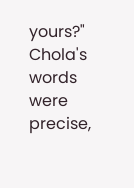yours?" Chola's words were precise,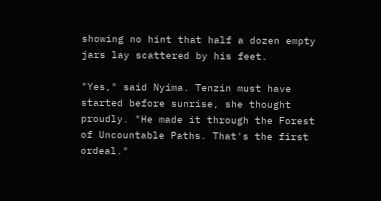showing no hint that half a dozen empty jars lay scattered by his feet.

"Yes," said Nyima. Tenzin must have started before sunrise, she thought proudly. "He made it through the Forest of Uncountable Paths. That's the first ordeal."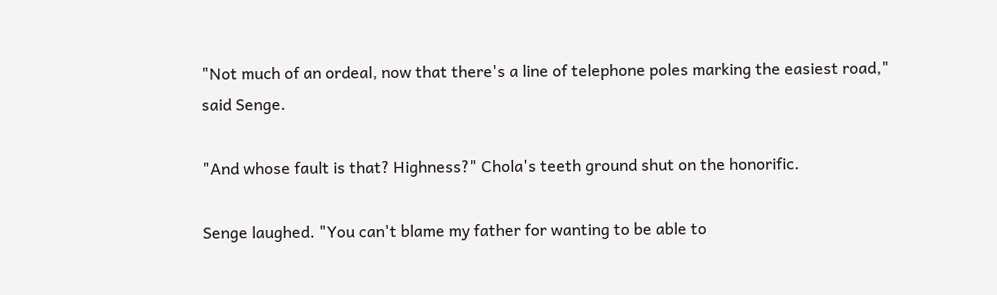"Not much of an ordeal, now that there's a line of telephone poles marking the easiest road," said Senge.

"And whose fault is that? Highness?" Chola's teeth ground shut on the honorific.

Senge laughed. "You can't blame my father for wanting to be able to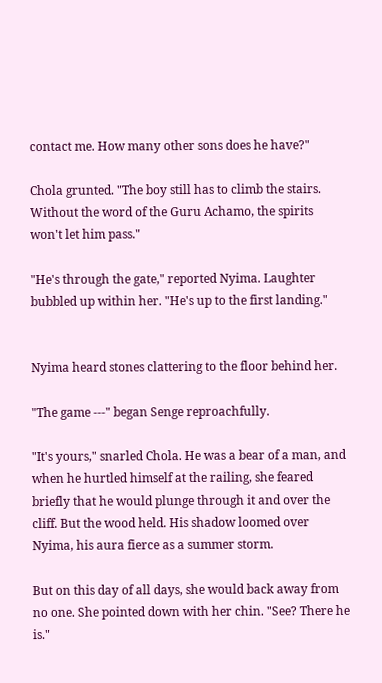contact me. How many other sons does he have?"

Chola grunted. "The boy still has to climb the stairs. Without the word of the Guru Achamo, the spirits won't let him pass."

"He's through the gate," reported Nyima. Laughter bubbled up within her. "He's up to the first landing."


Nyima heard stones clattering to the floor behind her.

"The game ---" began Senge reproachfully.

"It's yours," snarled Chola. He was a bear of a man, and when he hurtled himself at the railing, she feared briefly that he would plunge through it and over the cliff. But the wood held. His shadow loomed over Nyima, his aura fierce as a summer storm.

But on this day of all days, she would back away from no one. She pointed down with her chin. "See? There he is."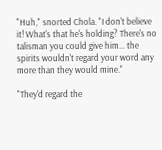"Huh," snorted Chola. "I don't believe it! What's that he's holding? There's no talisman you could give him... the spirits wouldn't regard your word any more than they would mine."

"They'd regard the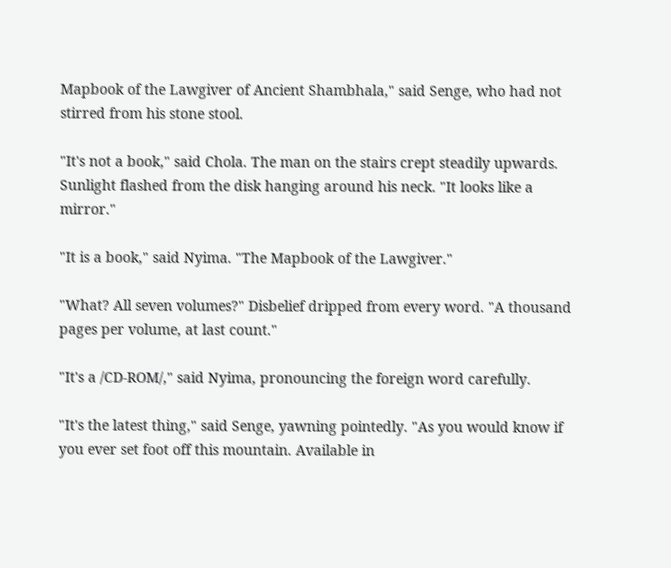Mapbook of the Lawgiver of Ancient Shambhala," said Senge, who had not stirred from his stone stool.

"It's not a book," said Chola. The man on the stairs crept steadily upwards. Sunlight flashed from the disk hanging around his neck. "It looks like a mirror."

"It is a book," said Nyima. "The Mapbook of the Lawgiver."

"What? All seven volumes?" Disbelief dripped from every word. "A thousand pages per volume, at last count."

"It's a /CD-ROM/," said Nyima, pronouncing the foreign word carefully.

"It's the latest thing," said Senge, yawning pointedly. "As you would know if you ever set foot off this mountain. Available in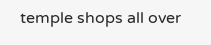temple shops all over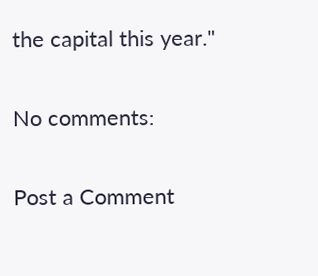the capital this year."

No comments:

Post a Comment